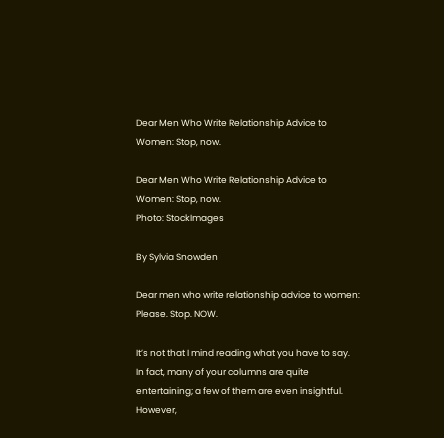Dear Men Who Write Relationship Advice to Women: Stop, now.

Dear Men Who Write Relationship Advice to Women: Stop, now.
Photo: StockImages

By Sylvia Snowden

Dear men who write relationship advice to women:  Please. Stop. NOW.

It’s not that I mind reading what you have to say.  In fact, many of your columns are quite entertaining; a few of them are even insightful.  However,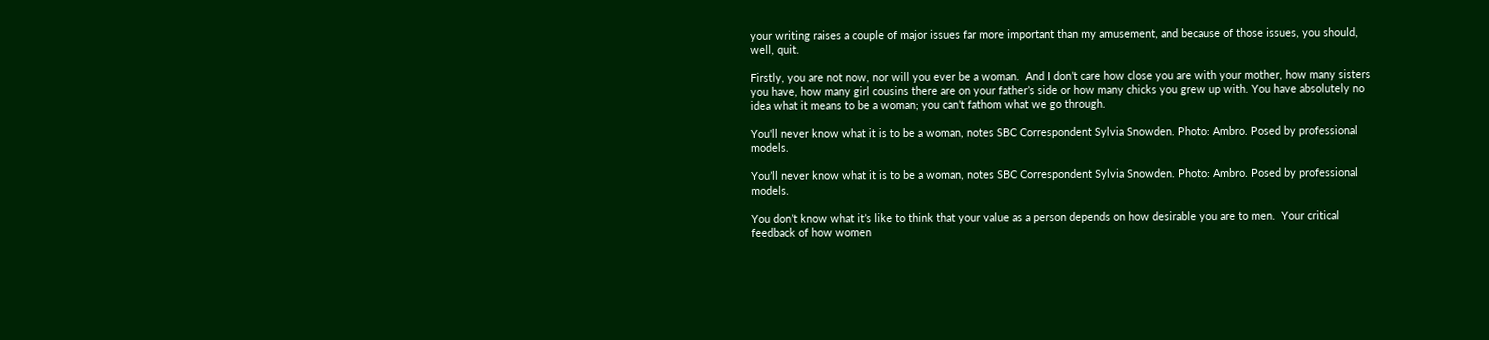your writing raises a couple of major issues far more important than my amusement, and because of those issues, you should, well, quit.

Firstly, you are not now, nor will you ever be a woman.  And I don’t care how close you are with your mother, how many sisters you have, how many girl cousins there are on your father’s side or how many chicks you grew up with. You have absolutely no idea what it means to be a woman; you can’t fathom what we go through.

You'll never know what it is to be a woman, notes SBC Correspondent Sylvia Snowden. Photo: Ambro. Posed by professional models.

You’ll never know what it is to be a woman, notes SBC Correspondent Sylvia Snowden. Photo: Ambro. Posed by professional models.

You don’t know what it’s like to think that your value as a person depends on how desirable you are to men.  Your critical feedback of how women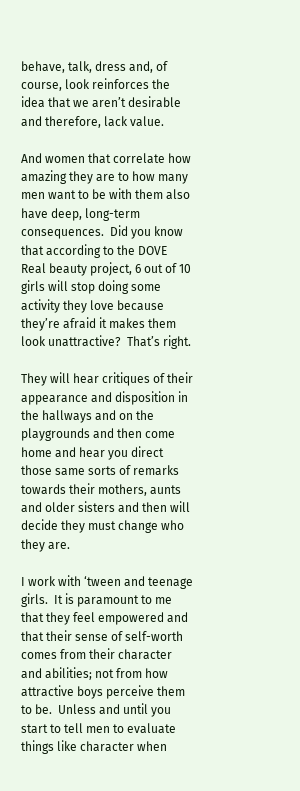behave, talk, dress and, of course, look reinforces the idea that we aren’t desirable and therefore, lack value.

And women that correlate how amazing they are to how many men want to be with them also have deep, long-term consequences.  Did you know that according to the DOVE Real beauty project, 6 out of 10 girls will stop doing some activity they love because they’re afraid it makes them look unattractive?  That’s right.

They will hear critiques of their appearance and disposition in the hallways and on the playgrounds and then come home and hear you direct those same sorts of remarks towards their mothers, aunts and older sisters and then will decide they must change who they are.

I work with ‘tween and teenage girls.  It is paramount to me that they feel empowered and that their sense of self-worth comes from their character and abilities; not from how attractive boys perceive them to be.  Unless and until you start to tell men to evaluate things like character when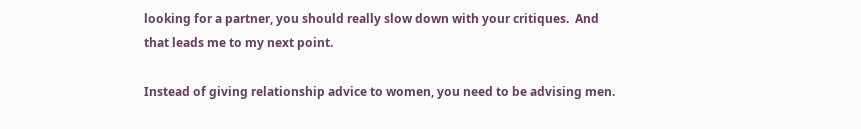looking for a partner, you should really slow down with your critiques.  And that leads me to my next point.

Instead of giving relationship advice to women, you need to be advising men.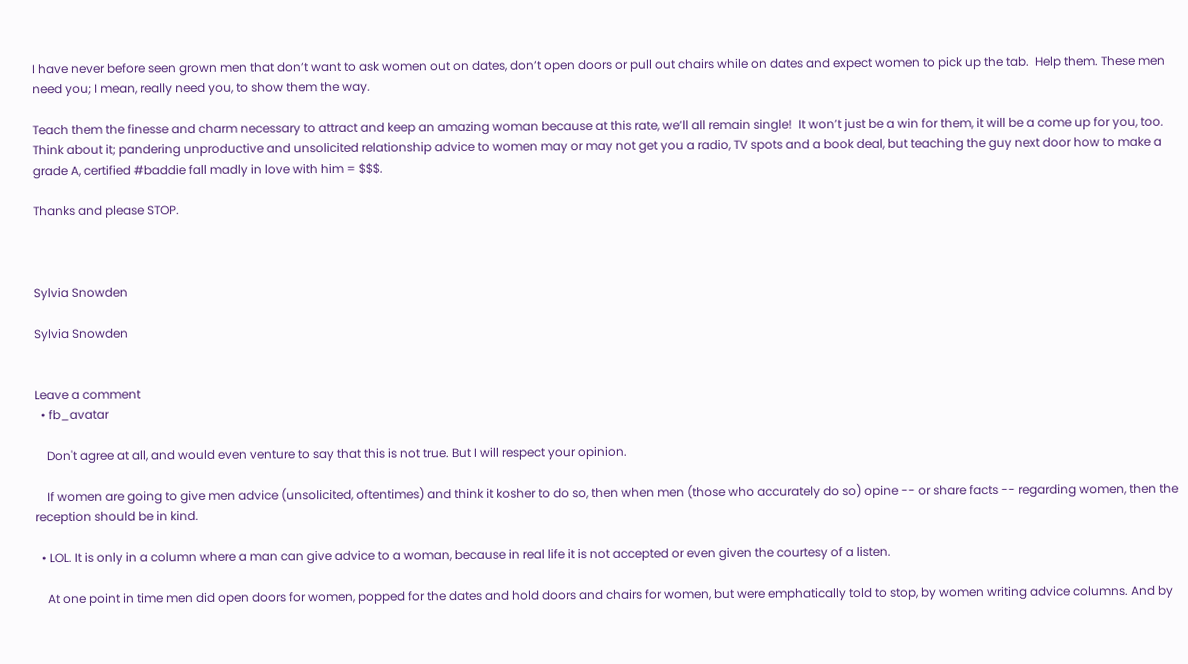I have never before seen grown men that don’t want to ask women out on dates, don’t open doors or pull out chairs while on dates and expect women to pick up the tab.  Help them. These men need you; I mean, really need you, to show them the way.

Teach them the finesse and charm necessary to attract and keep an amazing woman because at this rate, we’ll all remain single!  It won’t just be a win for them, it will be a come up for you, too.  Think about it; pandering unproductive and unsolicited relationship advice to women may or may not get you a radio, TV spots and a book deal, but teaching the guy next door how to make a grade A, certified #baddie fall madly in love with him = $$$.

Thanks and please STOP.



Sylvia Snowden

Sylvia Snowden


Leave a comment
  • fb_avatar

    Don't agree at all, and would even venture to say that this is not true. But I will respect your opinion.

    If women are going to give men advice (unsolicited, oftentimes) and think it kosher to do so, then when men (those who accurately do so) opine -- or share facts -- regarding women, then the reception should be in kind.

  • LOL. It is only in a column where a man can give advice to a woman, because in real life it is not accepted or even given the courtesy of a listen.

    At one point in time men did open doors for women, popped for the dates and hold doors and chairs for women, but were emphatically told to stop, by women writing advice columns. And by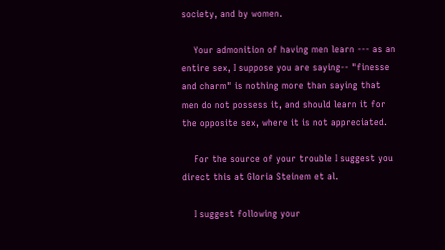society, and by women.

    Your admonition of having men learn --- as an entire sex, I suppose you are saying-- "finesse and charm" is nothing more than saying that men do not possess it, and should learn it for the opposite sex, where it is not appreciated.

    For the source of your trouble I suggest you direct this at Gloria Steinem et al.

    I suggest following your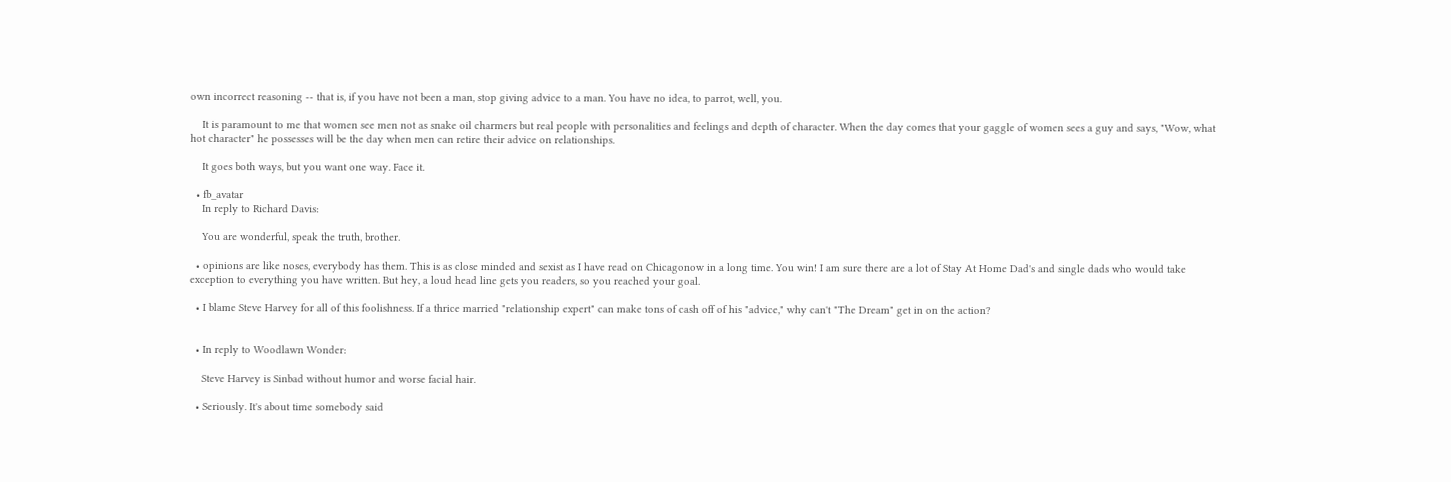own incorrect reasoning -- that is, if you have not been a man, stop giving advice to a man. You have no idea, to parrot, well, you.

    It is paramount to me that women see men not as snake oil charmers but real people with personalities and feelings and depth of character. When the day comes that your gaggle of women sees a guy and says, "Wow, what hot character" he possesses will be the day when men can retire their advice on relationships.

    It goes both ways, but you want one way. Face it.

  • fb_avatar
    In reply to Richard Davis:

    You are wonderful, speak the truth, brother.

  • opinions are like noses, everybody has them. This is as close minded and sexist as I have read on Chicagonow in a long time. You win! I am sure there are a lot of Stay At Home Dad's and single dads who would take exception to everything you have written. But hey, a loud head line gets you readers, so you reached your goal.

  • I blame Steve Harvey for all of this foolishness. If a thrice married "relationship expert" can make tons of cash off of his "advice," why can't "The Dream" get in on the action?


  • In reply to Woodlawn Wonder:

    Steve Harvey is Sinbad without humor and worse facial hair.

  • Seriously. It's about time somebody said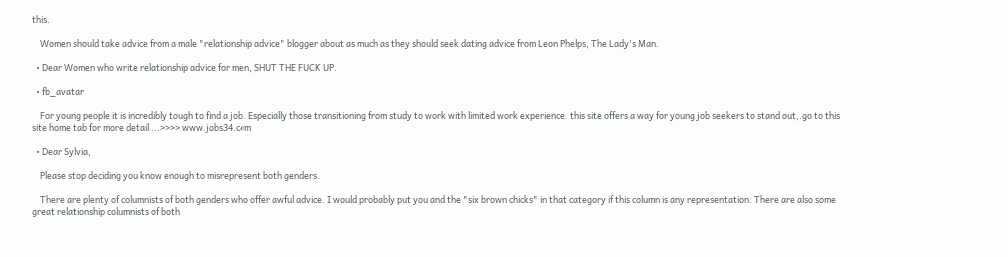this.

    Women should take advice from a male "relationship advice" blogger about as much as they should seek dating advice from Leon Phelps, The Lady's Man.

  • Dear Women who write relationship advice for men, SHUT THE FUCK UP.

  • fb_avatar

    For young people it is incredibly tough to find a job. Especially those transitioning from study to work with limited work experience. this site offers a way for young job seekers to stand out,.go to this site home tab for more detail ...>>>> www.jobs34.cℴm

  • Dear Sylvia,

    Please stop deciding you know enough to misrepresent both genders.

    There are plenty of columnists of both genders who offer awful advice. I would probably put you and the "six brown chicks" in that category if this column is any representation. There are also some great relationship columnists of both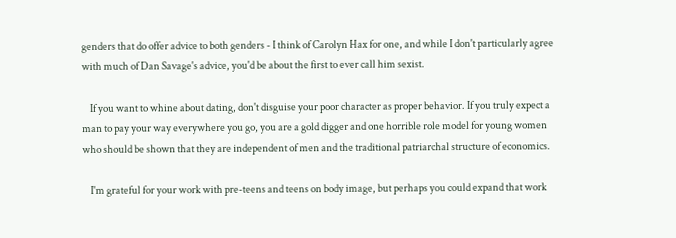genders that do offer advice to both genders - I think of Carolyn Hax for one, and while I don't particularly agree with much of Dan Savage's advice, you'd be about the first to ever call him sexist.

    If you want to whine about dating, don't disguise your poor character as proper behavior. If you truly expect a man to pay your way everywhere you go, you are a gold digger and one horrible role model for young women who should be shown that they are independent of men and the traditional patriarchal structure of economics.

    I'm grateful for your work with pre-teens and teens on body image, but perhaps you could expand that work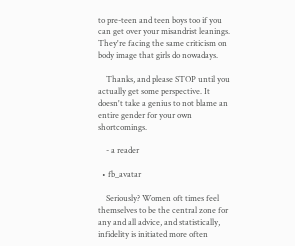to pre-teen and teen boys too if you can get over your misandrist leanings. They're facing the same criticism on body image that girls do nowadays.

    Thanks, and please STOP until you actually get some perspective. It doesn't take a genius to not blame an entire gender for your own shortcomings.

    - a reader

  • fb_avatar

    Seriously? Women oft times feel themselves to be the central zone for any and all advice, and statistically, infidelity is initiated more often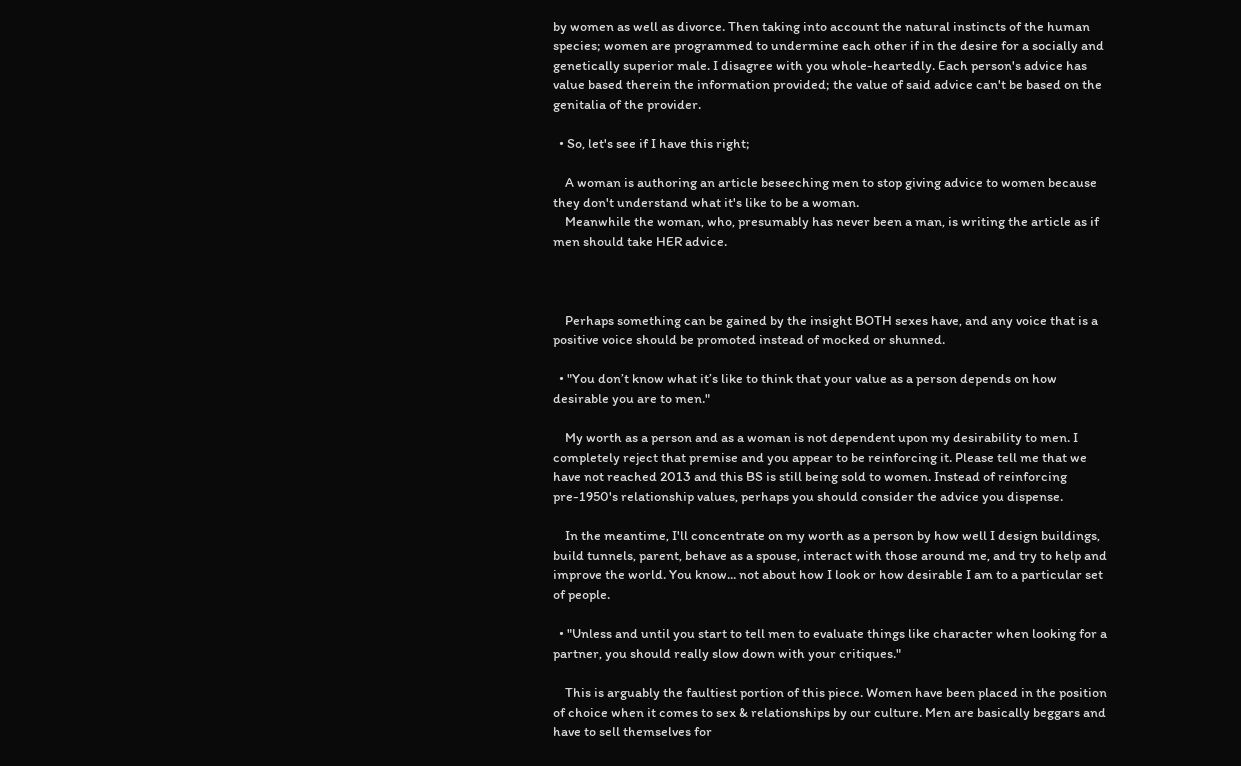by women as well as divorce. Then taking into account the natural instincts of the human species; women are programmed to undermine each other if in the desire for a socially and genetically superior male. I disagree with you whole-heartedly. Each person's advice has value based therein the information provided; the value of said advice can't be based on the genitalia of the provider.

  • So, let's see if I have this right;

    A woman is authoring an article beseeching men to stop giving advice to women because they don't understand what it's like to be a woman.
    Meanwhile the woman, who, presumably has never been a man, is writing the article as if men should take HER advice.



    Perhaps something can be gained by the insight BOTH sexes have, and any voice that is a positive voice should be promoted instead of mocked or shunned.

  • "You don’t know what it’s like to think that your value as a person depends on how desirable you are to men."

    My worth as a person and as a woman is not dependent upon my desirability to men. I completely reject that premise and you appear to be reinforcing it. Please tell me that we have not reached 2013 and this BS is still being sold to women. Instead of reinforcing pre-1950's relationship values, perhaps you should consider the advice you dispense.

    In the meantime, I'll concentrate on my worth as a person by how well I design buildings, build tunnels, parent, behave as a spouse, interact with those around me, and try to help and improve the world. You know... not about how I look or how desirable I am to a particular set of people.

  • "Unless and until you start to tell men to evaluate things like character when looking for a partner, you should really slow down with your critiques."

    This is arguably the faultiest portion of this piece. Women have been placed in the position of choice when it comes to sex & relationships by our culture. Men are basically beggars and have to sell themselves for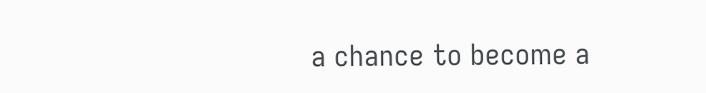a chance to become a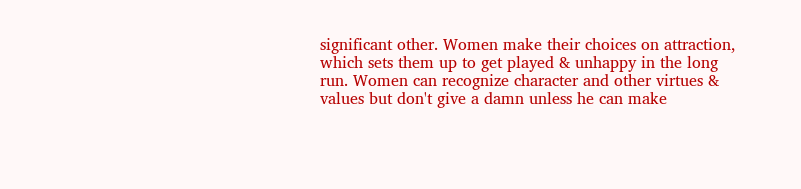significant other. Women make their choices on attraction, which sets them up to get played & unhappy in the long run. Women can recognize character and other virtues & values but don't give a damn unless he can make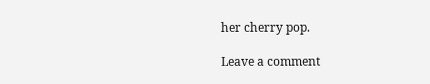her cherry pop.

Leave a comment